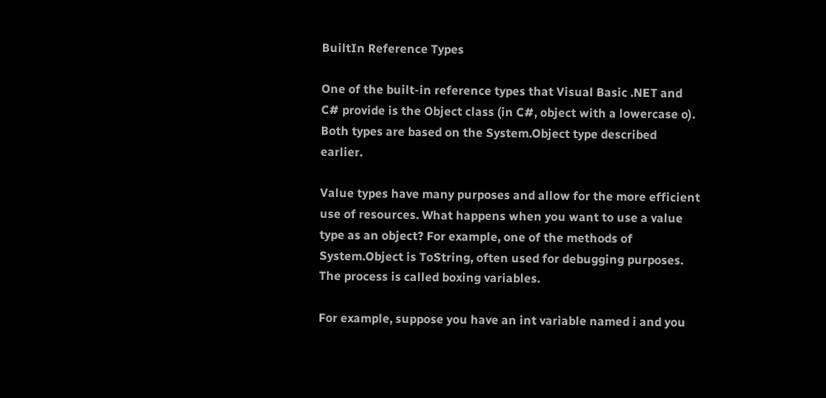BuiltIn Reference Types

One of the built-in reference types that Visual Basic .NET and C# provide is the Object class (in C#, object with a lowercase o). Both types are based on the System.Object type described earlier.

Value types have many purposes and allow for the more efficient use of resources. What happens when you want to use a value type as an object? For example, one of the methods of System.Object is ToString, often used for debugging purposes. The process is called boxing variables.

For example, suppose you have an int variable named i and you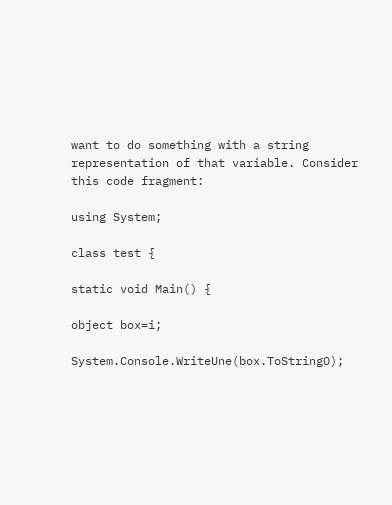want to do something with a string representation of that variable. Consider this code fragment:

using System;

class test {

static void Main() {

object box=i;

System.Console.WriteUne(box.ToStringO);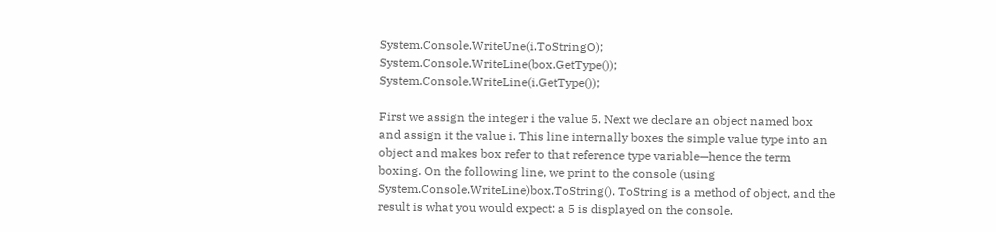System.Console.WriteUne(i.ToStringO); System.Console.WriteLine(box.GetType()); System.Console.WriteLine(i.GetType());

First we assign the integer i the value 5. Next we declare an object named box and assign it the value i. This line internally boxes the simple value type into an object and makes box refer to that reference type variable—hence the term boxing. On the following line, we print to the console (using System.Console.WriteLine)box.ToString(). ToString is a method of object, and the result is what you would expect: a 5 is displayed on the console.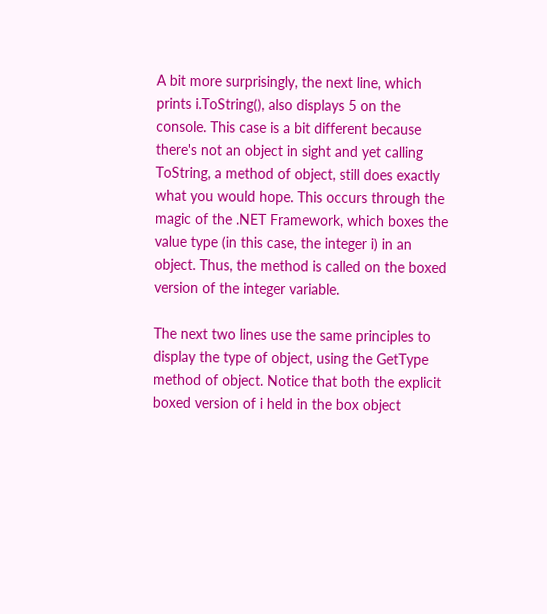A bit more surprisingly, the next line, which prints i.ToString(), also displays 5 on the console. This case is a bit different because there's not an object in sight and yet calling ToString, a method of object, still does exactly what you would hope. This occurs through the magic of the .NET Framework, which boxes the value type (in this case, the integer i) in an object. Thus, the method is called on the boxed version of the integer variable.

The next two lines use the same principles to display the type of object, using the GetType method of object. Notice that both the explicit boxed version of i held in the box object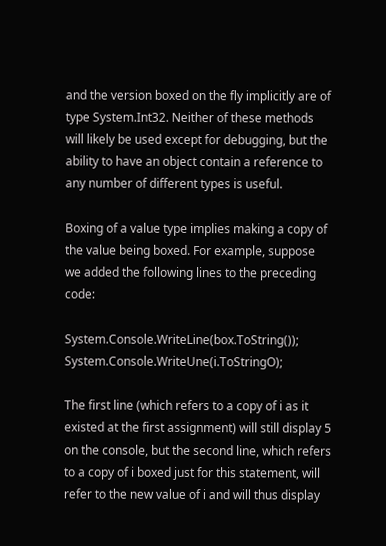and the version boxed on the fly implicitly are of type System.Int32. Neither of these methods will likely be used except for debugging, but the ability to have an object contain a reference to any number of different types is useful.

Boxing of a value type implies making a copy of the value being boxed. For example, suppose we added the following lines to the preceding code:

System.Console.WriteLine(box.ToString()); System.Console.WriteUne(i.ToStringO);

The first line (which refers to a copy of i as it existed at the first assignment) will still display 5 on the console, but the second line, which refers to a copy of i boxed just for this statement, will refer to the new value of i and will thus display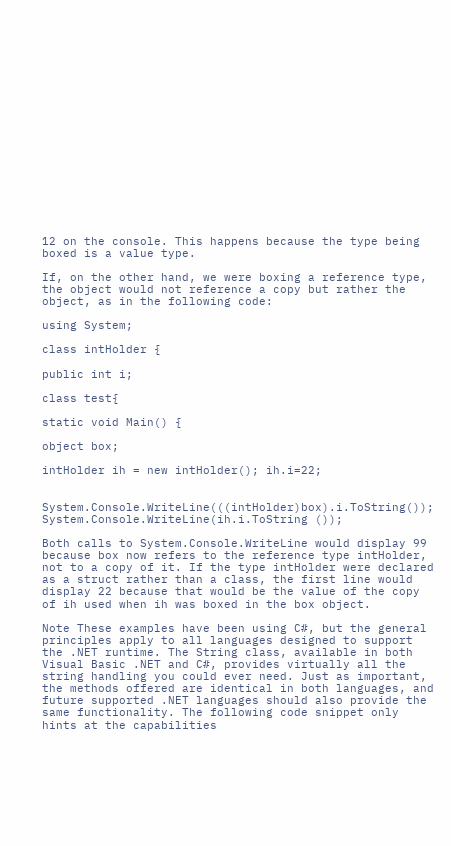12 on the console. This happens because the type being boxed is a value type.

If, on the other hand, we were boxing a reference type, the object would not reference a copy but rather the object, as in the following code:

using System;

class intHolder {

public int i;

class test{

static void Main() {

object box;

intHolder ih = new intHolder(); ih.i=22;


System.Console.WriteLine(((intHolder)box).i.ToString()); System.Console.WriteLine(ih.i.ToString ());

Both calls to System.Console.WriteLine would display 99 because box now refers to the reference type intHolder, not to a copy of it. If the type intHolder were declared as a struct rather than a class, the first line would display 22 because that would be the value of the copy of ih used when ih was boxed in the box object.

Note These examples have been using C#, but the general principles apply to all languages designed to support the .NET runtime. The String class, available in both Visual Basic .NET and C#, provides virtually all the string handling you could ever need. Just as important, the methods offered are identical in both languages, and future supported .NET languages should also provide the same functionality. The following code snippet only hints at the capabilities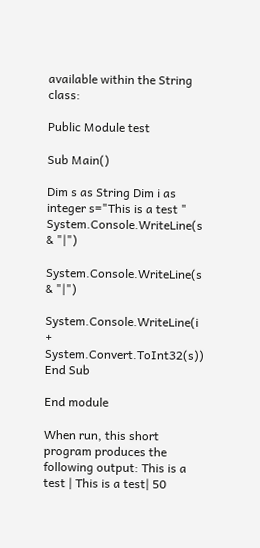available within the String class:

Public Module test

Sub Main()

Dim s as String Dim i as integer s="This is a test " System.Console.WriteLine(s & "|")

System.Console.WriteLine(s & "|")

System.Console.WriteLine(i + System.Convert.ToInt32(s)) End Sub

End module

When run, this short program produces the following output: This is a test | This is a test| 50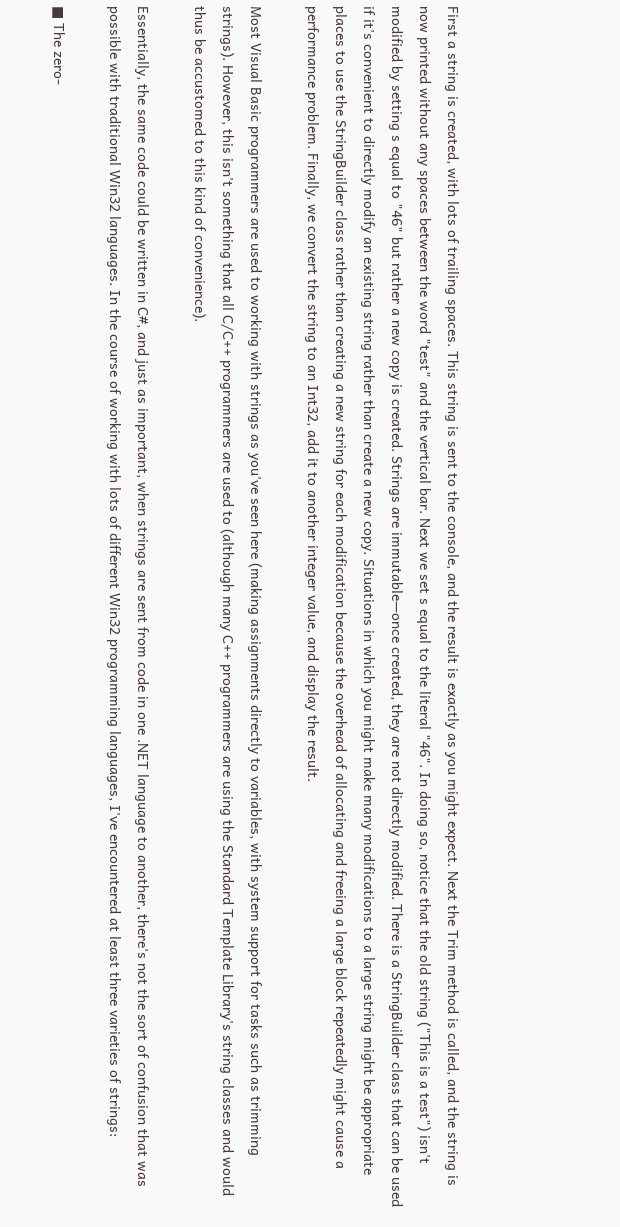First a string is created, with lots of trailing spaces. This string is sent to the console, and the result is exactly as you might expect. Next the Trim method is called, and the string is now printed without any spaces between the word "test" and the vertical bar. Next we set s equal to the literal "46". In doing so, notice that the old string ("This is a test") isn't modified by setting s equal to "46" but rather a new copy is created. Strings are immutable—once created, they are not directly modified. There is a StringBuilder class that can be used if it's convenient to directly modify an existing string rather than create a new copy. Situations in which you might make many modifications to a large string might be appropriate places to use the StringBuilder class rather than creating a new string for each modification because the overhead of allocating and freeing a large block repeatedly might cause a performance problem. Finally, we convert the string to an Int32, add it to another integer value, and display the result.

Most Visual Basic programmers are used to working with strings as you've seen here (making assignments directly to variables, with system support for tasks such as trimming strings). However, this isn't something that all C/C++ programmers are used to (although many C++ programmers are using the Standard Template Library's string classes and would thus be accustomed to this kind of convenience).

Essentially, the same code could be written in C#, and just as important, when strings are sent from code in one .NET language to another, there's not the sort of confusion that was possible with traditional Win32 languages. In the course of working with lots of different Win32 programming languages, I've encountered at least three varieties of strings:

■ The zero-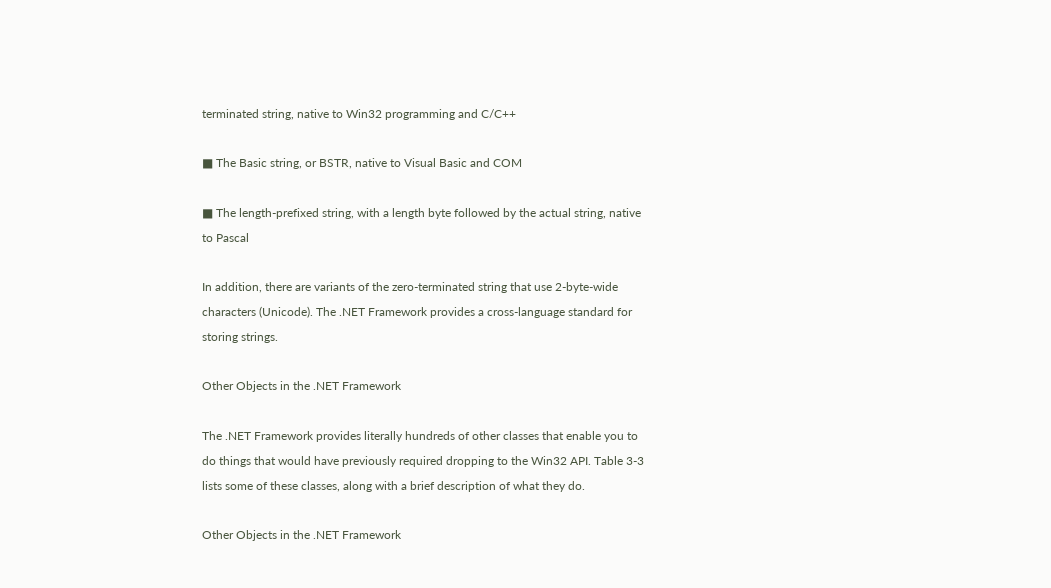terminated string, native to Win32 programming and C/C++

■ The Basic string, or BSTR, native to Visual Basic and COM

■ The length-prefixed string, with a length byte followed by the actual string, native to Pascal

In addition, there are variants of the zero-terminated string that use 2-byte-wide characters (Unicode). The .NET Framework provides a cross-language standard for storing strings.

Other Objects in the .NET Framework

The .NET Framework provides literally hundreds of other classes that enable you to do things that would have previously required dropping to the Win32 API. Table 3-3 lists some of these classes, along with a brief description of what they do.

Other Objects in the .NET Framework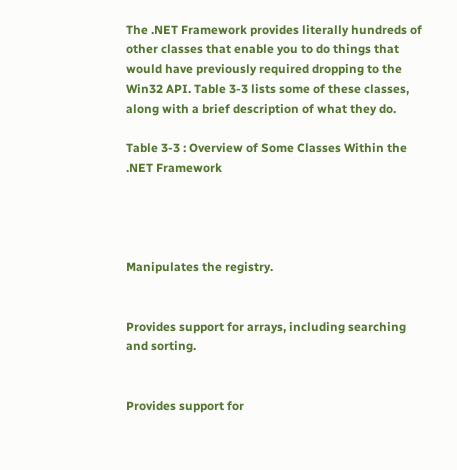The .NET Framework provides literally hundreds of other classes that enable you to do things that would have previously required dropping to the Win32 API. Table 3-3 lists some of these classes, along with a brief description of what they do.

Table 3-3 : Overview of Some Classes Within the .NET Framework




Manipulates the registry.


Provides support for arrays, including searching and sorting.


Provides support for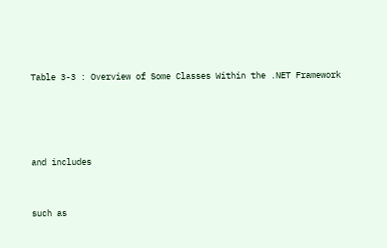Table 3-3 : Overview of Some Classes Within the .NET Framework




and includes


such as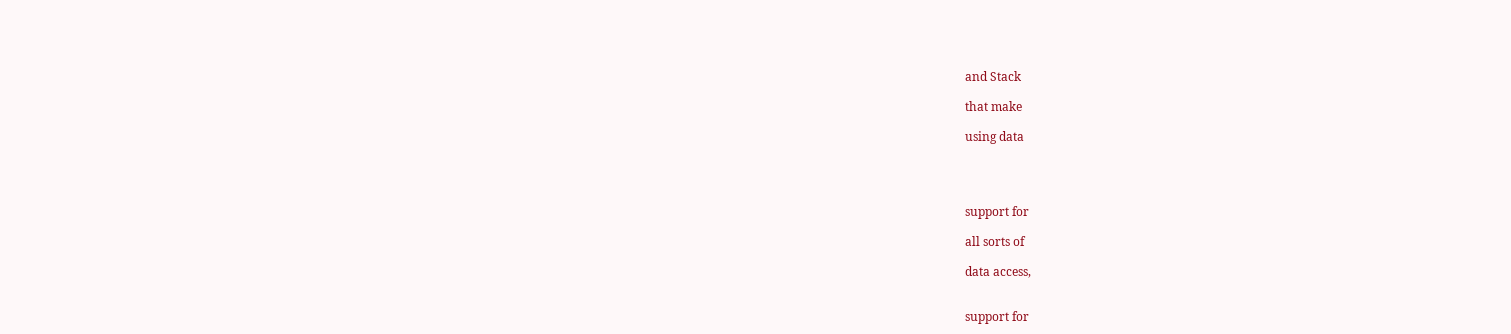and Stack

that make

using data




support for

all sorts of

data access,


support for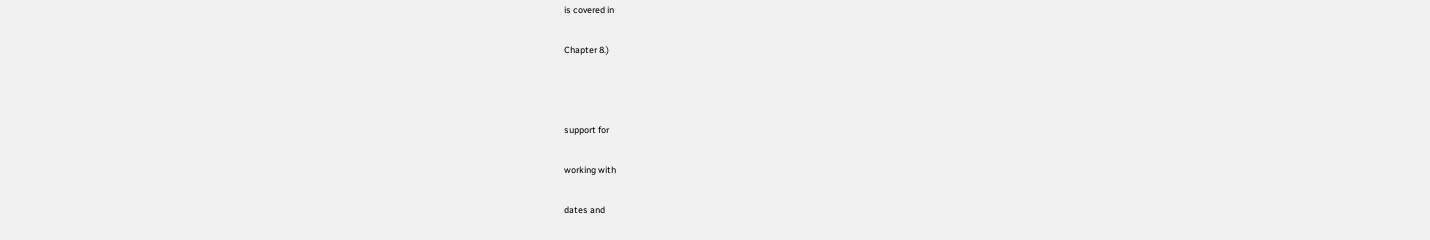is covered in

Chapter 8.)



support for

working with

dates and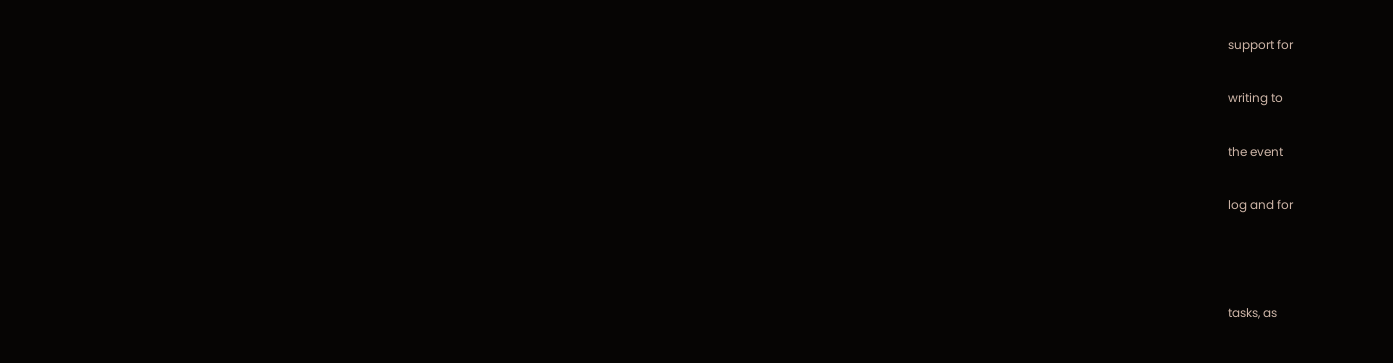support for

writing to

the event

log and for



tasks, as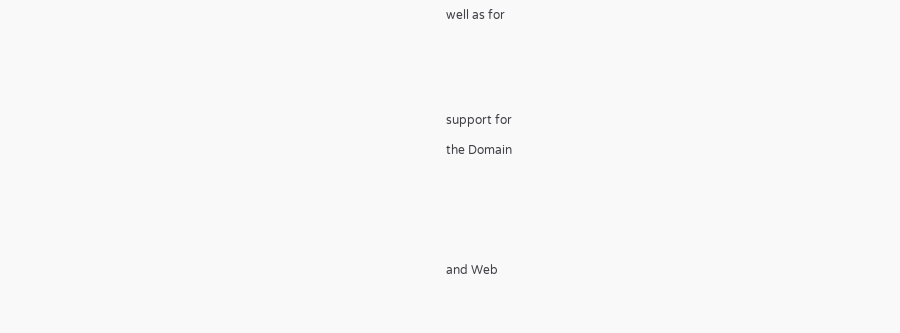well as for






support for

the Domain







and Web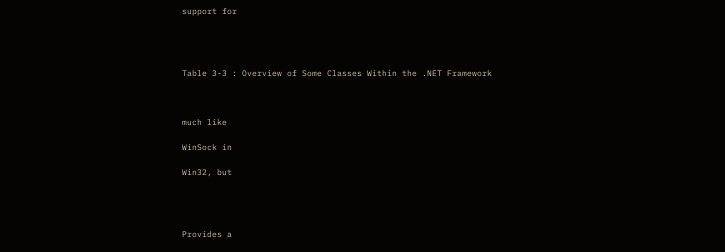support for




Table 3-3 : Overview of Some Classes Within the .NET Framework



much like

WinSock in

Win32, but




Provides a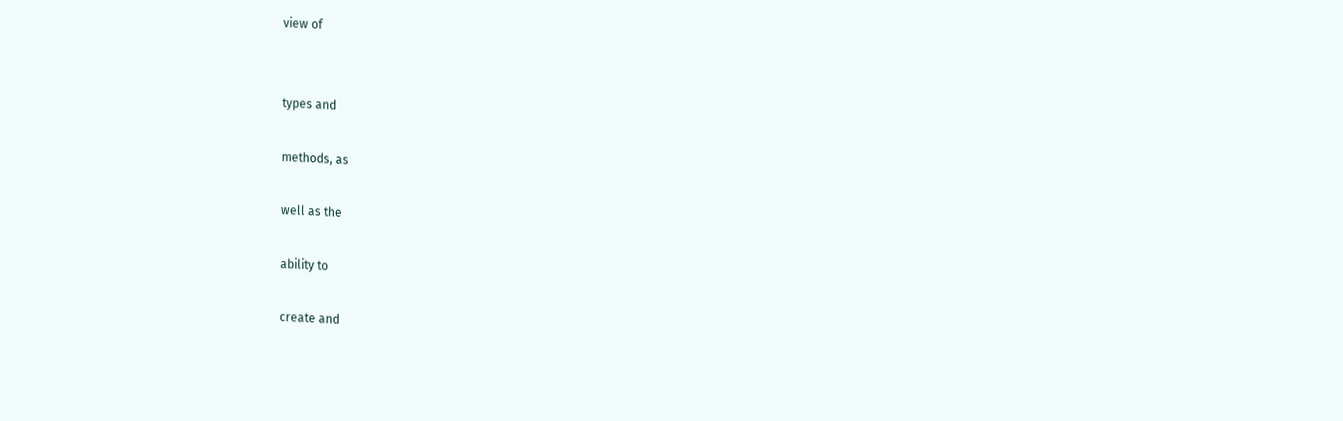view of


types and

methods, as

well as the

ability to

create and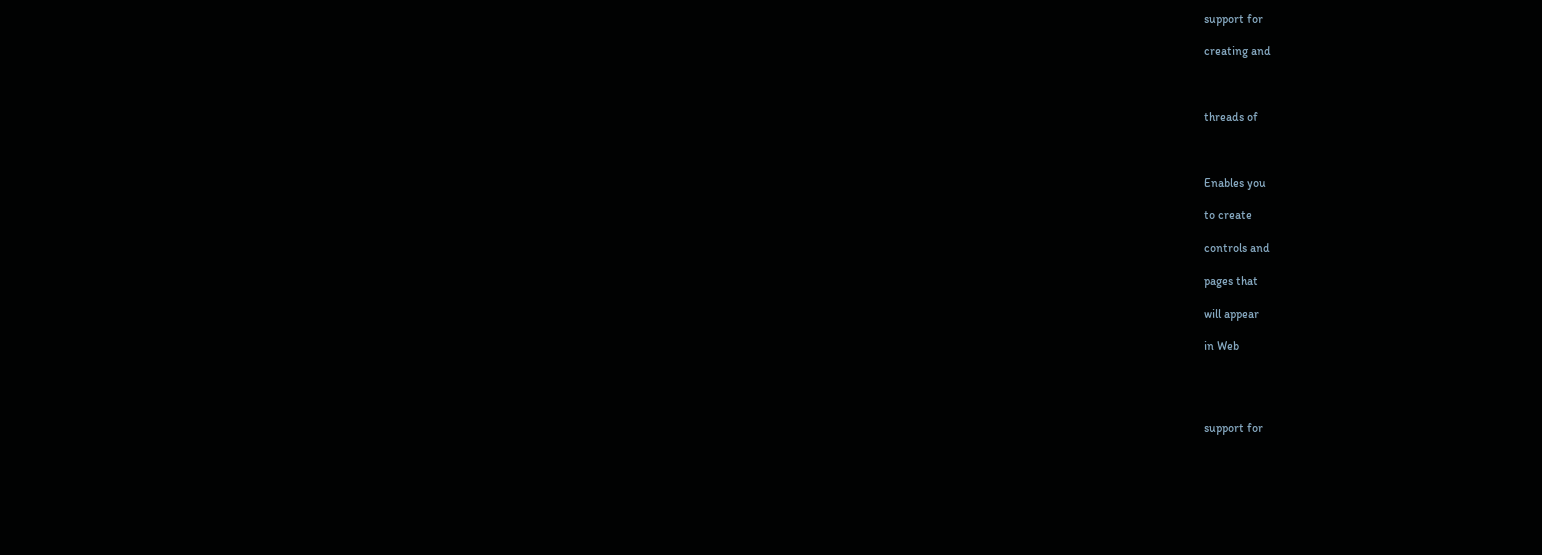support for

creating and



threads of



Enables you

to create

controls and

pages that

will appear

in Web




support for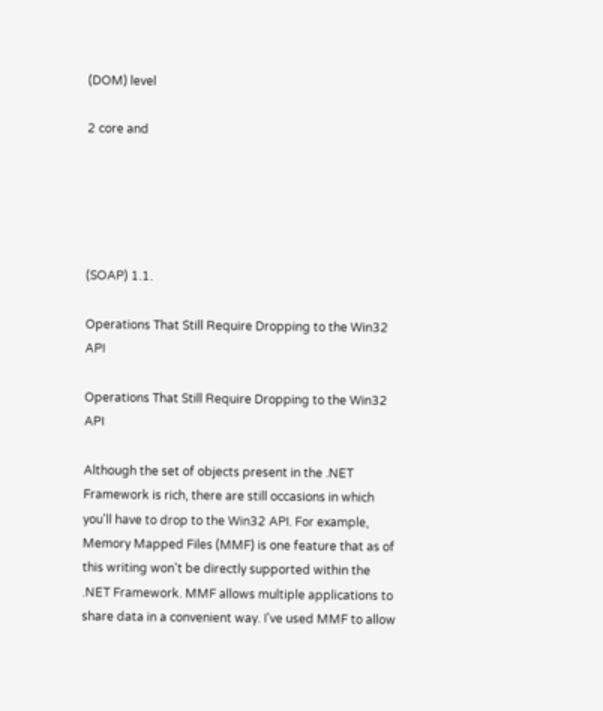(DOM) level

2 core and





(SOAP) 1.1.

Operations That Still Require Dropping to the Win32 API

Operations That Still Require Dropping to the Win32 API

Although the set of objects present in the .NET Framework is rich, there are still occasions in which you'll have to drop to the Win32 API. For example, Memory Mapped Files (MMF) is one feature that as of this writing won't be directly supported within the .NET Framework. MMF allows multiple applications to share data in a convenient way. I've used MMF to allow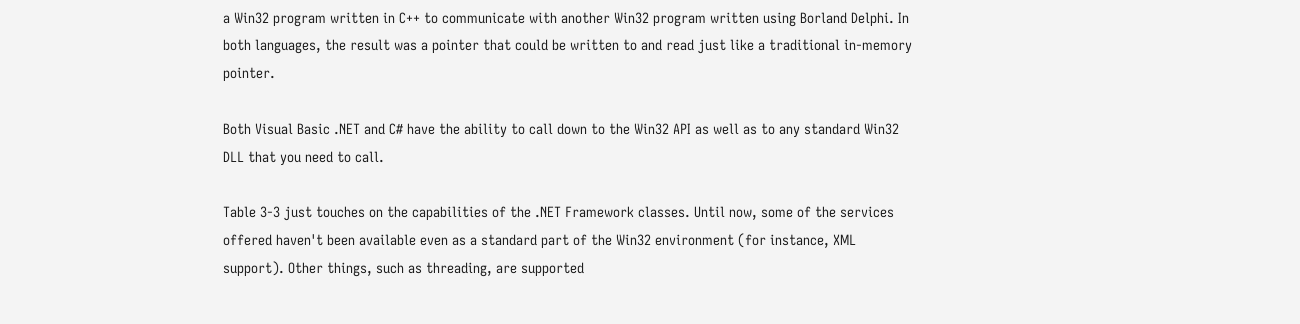a Win32 program written in C++ to communicate with another Win32 program written using Borland Delphi. In both languages, the result was a pointer that could be written to and read just like a traditional in-memory pointer.

Both Visual Basic .NET and C# have the ability to call down to the Win32 API as well as to any standard Win32 DLL that you need to call.

Table 3-3 just touches on the capabilities of the .NET Framework classes. Until now, some of the services offered haven't been available even as a standard part of the Win32 environment (for instance, XML support). Other things, such as threading, are supported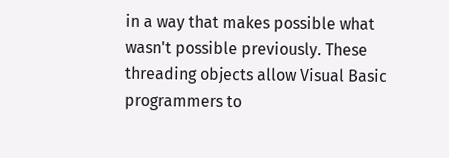in a way that makes possible what wasn't possible previously. These threading objects allow Visual Basic programmers to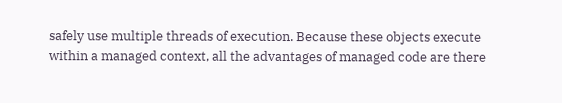safely use multiple threads of execution. Because these objects execute within a managed context, all the advantages of managed code are there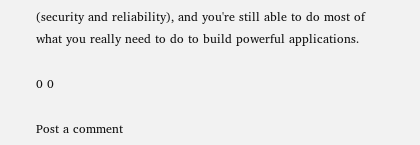(security and reliability), and you're still able to do most of what you really need to do to build powerful applications.

0 0

Post a comment